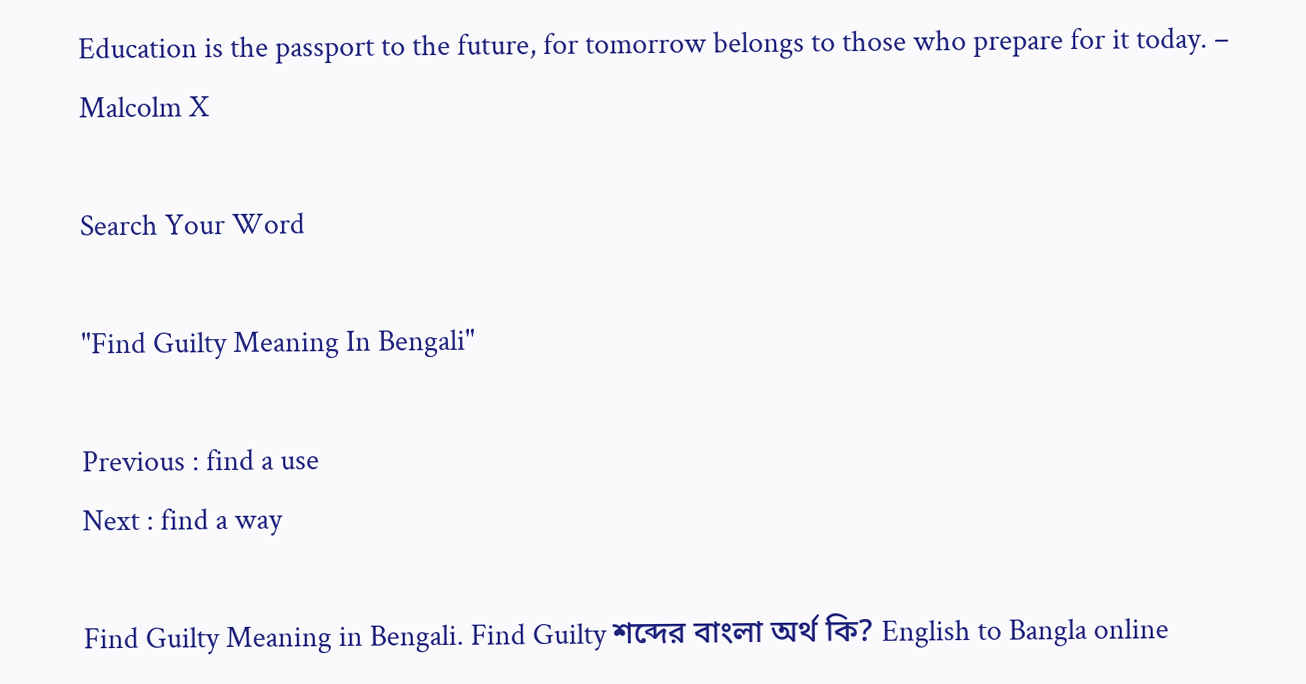Education is the passport to the future, for tomorrow belongs to those who prepare for it today. – Malcolm X

Search Your Word

"Find Guilty Meaning In Bengali"

Previous : find a use
Next : find a way

Find Guilty Meaning in Bengali. Find Guilty শব্দের বাংলা অর্থ কি? English to Bangla online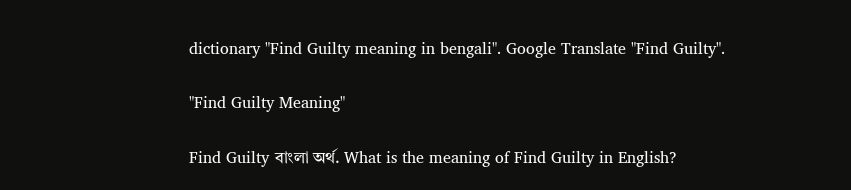dictionary "Find Guilty meaning in bengali". Google Translate "Find Guilty".

"Find Guilty Meaning"

Find Guilty বাংলা অর্থ. What is the meaning of Find Guilty in English?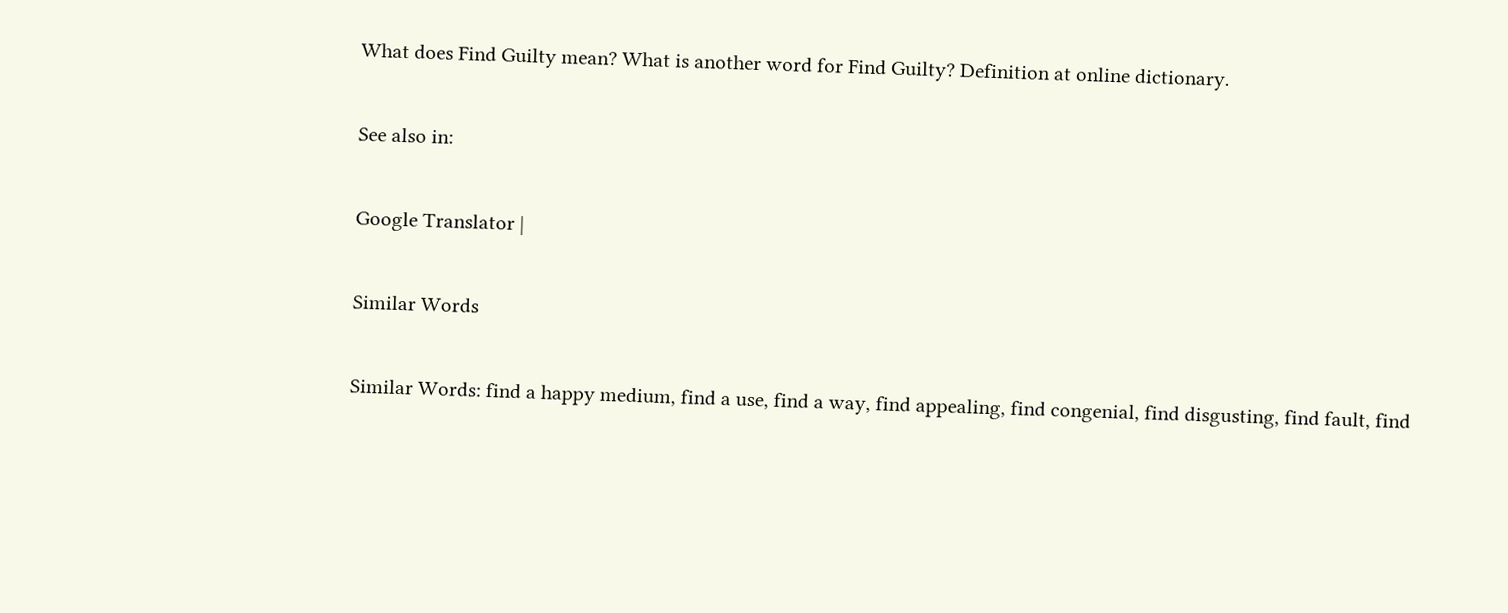What does Find Guilty mean? What is another word for Find Guilty? Definition at online dictionary.

See also in:

Google Translator |

Similar Words

Similar Words: find a happy medium, find a use, find a way, find appealing, find congenial, find disgusting, find fault, find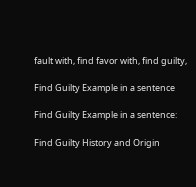fault with, find favor with, find guilty,

Find Guilty Example in a sentence

Find Guilty Example in a sentence:

Find Guilty History and Origin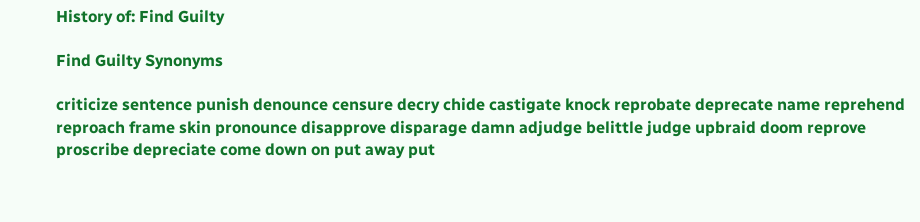History of: Find Guilty

Find Guilty Synonyms

criticize sentence punish denounce censure decry chide castigate knock reprobate deprecate name reprehend reproach frame skin pronounce disapprove disparage damn adjudge belittle judge upbraid doom reprove proscribe depreciate come down on put away put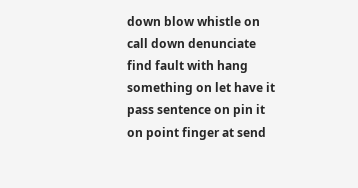down blow whistle on call down denunciate find fault with hang something on let have it pass sentence on pin it on point finger at send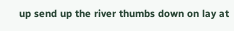up send up the river thumbs down on lay at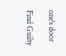one's door

Find Guilty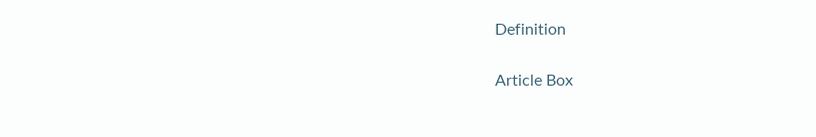Definition

Article Box